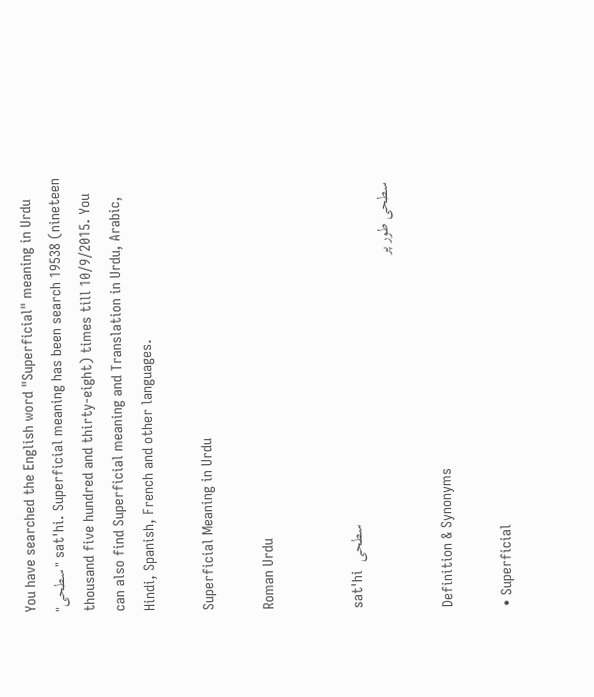You have searched the English word "Superficial" meaning in Urdu "سطحی" sat'hi. Superficial meaning has been search 19538 (nineteen thousand five hundred and thirty-eight) times till 10/9/2015. You can also find Superficial meaning and Translation in Urdu, Arabic, Hindi, Spanish, French and other languages.

Superficial Meaning in Urdu

Roman Urdu


sat'hi  سطحی
  سطحی طور پر

Definition & Synonyms

• Superficial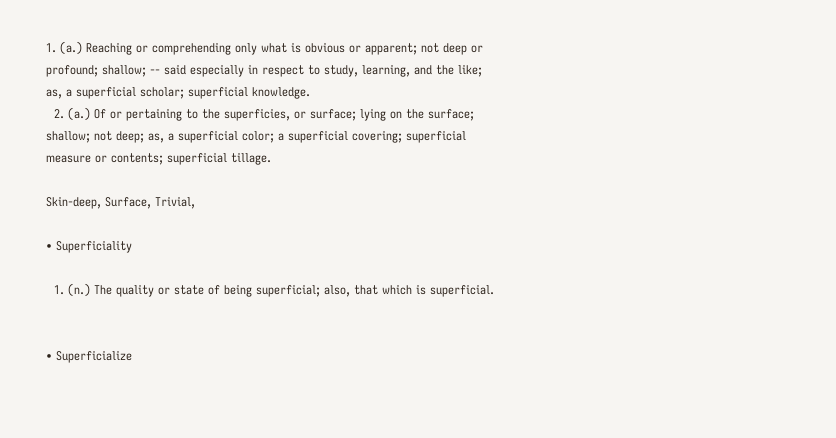1. (a.) Reaching or comprehending only what is obvious or apparent; not deep or profound; shallow; -- said especially in respect to study, learning, and the like; as, a superficial scholar; superficial knowledge.
  2. (a.) Of or pertaining to the superficies, or surface; lying on the surface; shallow; not deep; as, a superficial color; a superficial covering; superficial measure or contents; superficial tillage.

Skin-deep, Surface, Trivial,

• Superficiality

  1. (n.) The quality or state of being superficial; also, that which is superficial.


• Superficialize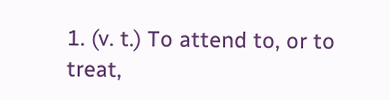1. (v. t.) To attend to, or to treat,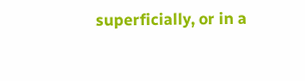superficially, or in a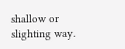shallow or slighting way.